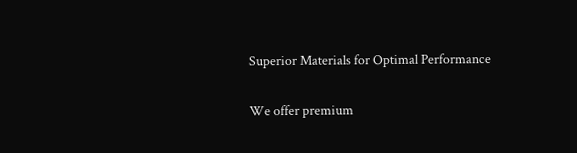Superior Materials for Optimal Performance

We offer premium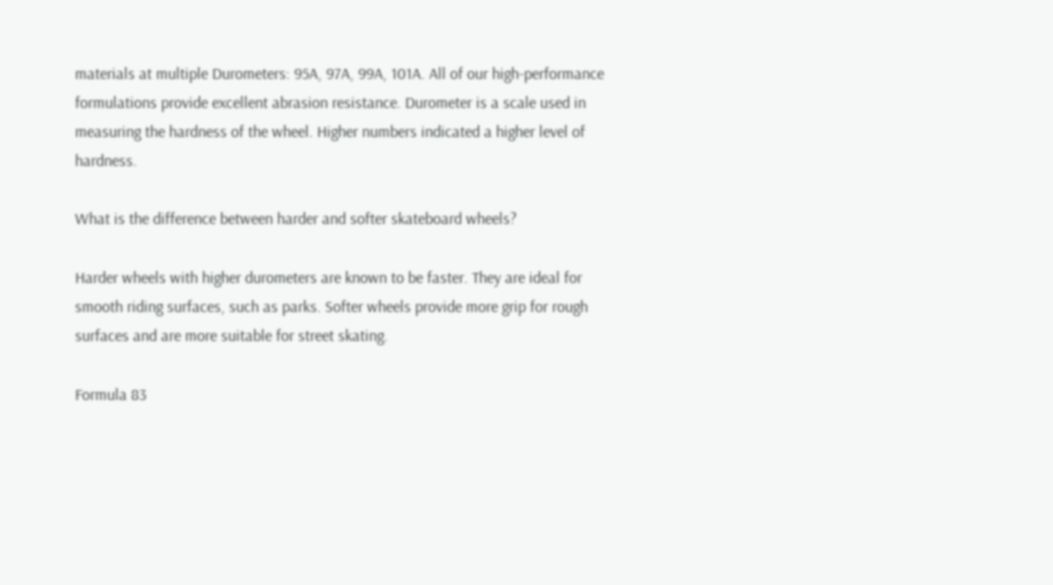materials at multiple Durometers: 95A, 97A, 99A, 101A. All of our high-performance formulations provide excellent abrasion resistance. Durometer is a scale used in measuring the hardness of the wheel. Higher numbers indicated a higher level of hardness.

What is the difference between harder and softer skateboard wheels?

Harder wheels with higher durometers are known to be faster. They are ideal for smooth riding surfaces, such as parks. Softer wheels provide more grip for rough surfaces and are more suitable for street skating.

Formula 83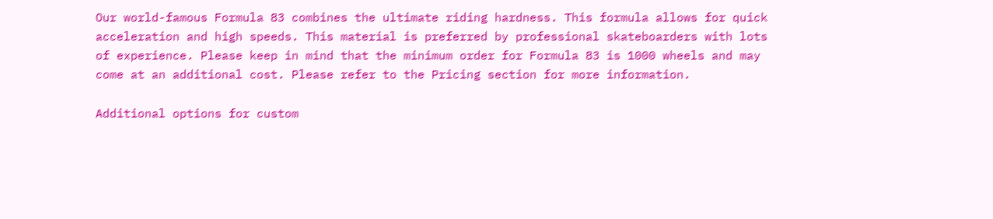Our world-famous Formula 83 combines the ultimate riding hardness. This formula allows for quick acceleration and high speeds. This material is preferred by professional skateboarders with lots of experience. Please keep in mind that the minimum order for Formula 83 is 1000 wheels and may come at an additional cost. Please refer to the Pricing section for more information.

Additional options for custom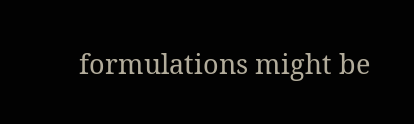formulations might be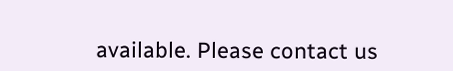available. Please contact us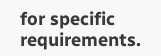for specific requirements.